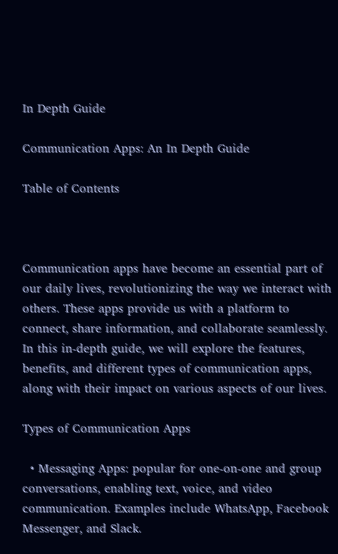In Depth Guide

Communication Apps: An In Depth Guide

Table of Contents



Communication apps have become an essential part of our daily lives, revolutionizing the way we interact with others. These apps provide us with a platform to connect, share information, and collaborate seamlessly. In this in-depth guide, we will explore the features, benefits, and different types of communication apps, along with their impact on various aspects of our lives.

Types of Communication Apps

  • Messaging Apps: popular for one-on-one and group conversations, enabling text, voice, and video communication. Examples include WhatsApp, Facebook Messenger, and Slack.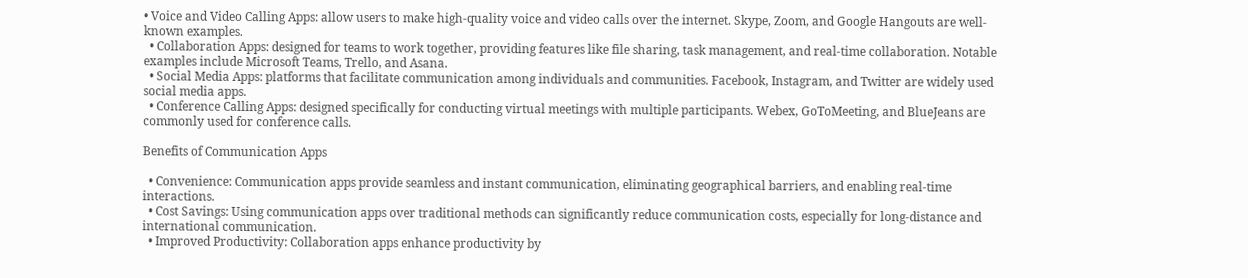• Voice and Video Calling Apps: allow users to make high-quality voice and video calls over the internet. Skype, Zoom, and Google Hangouts are well-known examples.
  • Collaboration Apps: designed for teams to work together, providing features like file sharing, task management, and real-time collaboration. Notable examples include Microsoft Teams, Trello, and Asana.
  • Social Media Apps: platforms that facilitate communication among individuals and communities. Facebook, Instagram, and Twitter are widely used social media apps.
  • Conference Calling Apps: designed specifically for conducting virtual meetings with multiple participants. Webex, GoToMeeting, and BlueJeans are commonly used for conference calls.

Benefits of Communication Apps

  • Convenience: Communication apps provide seamless and instant communication, eliminating geographical barriers, and enabling real-time interactions.
  • Cost Savings: Using communication apps over traditional methods can significantly reduce communication costs, especially for long-distance and international communication.
  • Improved Productivity: Collaboration apps enhance productivity by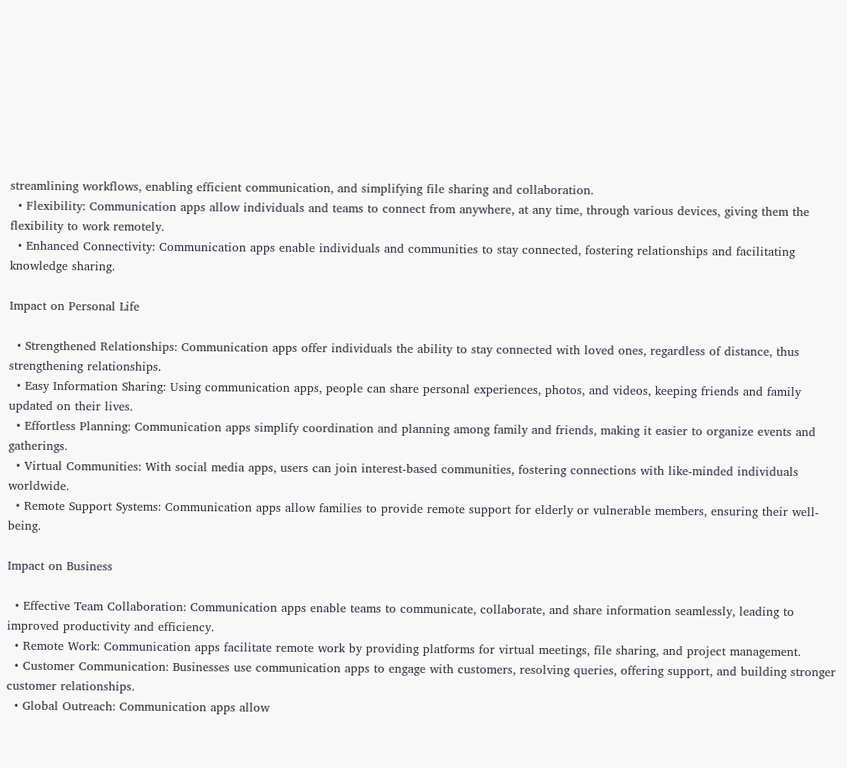streamlining workflows, enabling efficient communication, and simplifying file sharing and collaboration.
  • Flexibility: Communication apps allow individuals and teams to connect from anywhere, at any time, through various devices, giving them the flexibility to work remotely.
  • Enhanced Connectivity: Communication apps enable individuals and communities to stay connected, fostering relationships and facilitating knowledge sharing.

Impact on Personal Life

  • Strengthened Relationships: Communication apps offer individuals the ability to stay connected with loved ones, regardless of distance, thus strengthening relationships.
  • Easy Information Sharing: Using communication apps, people can share personal experiences, photos, and videos, keeping friends and family updated on their lives.
  • Effortless Planning: Communication apps simplify coordination and planning among family and friends, making it easier to organize events and gatherings.
  • Virtual Communities: With social media apps, users can join interest-based communities, fostering connections with like-minded individuals worldwide.
  • Remote Support Systems: Communication apps allow families to provide remote support for elderly or vulnerable members, ensuring their well-being.

Impact on Business

  • Effective Team Collaboration: Communication apps enable teams to communicate, collaborate, and share information seamlessly, leading to improved productivity and efficiency.
  • Remote Work: Communication apps facilitate remote work by providing platforms for virtual meetings, file sharing, and project management.
  • Customer Communication: Businesses use communication apps to engage with customers, resolving queries, offering support, and building stronger customer relationships.
  • Global Outreach: Communication apps allow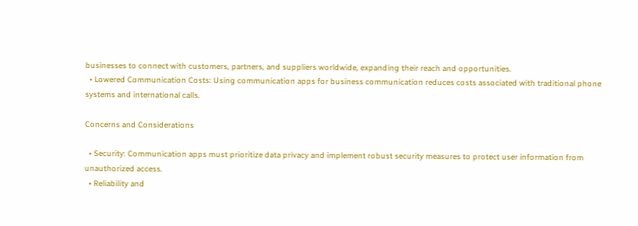businesses to connect with customers, partners, and suppliers worldwide, expanding their reach and opportunities.
  • Lowered Communication Costs: Using communication apps for business communication reduces costs associated with traditional phone systems and international calls.

Concerns and Considerations

  • Security: Communication apps must prioritize data privacy and implement robust security measures to protect user information from unauthorized access.
  • Reliability and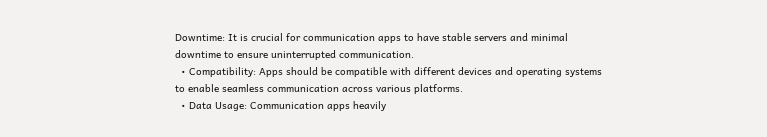Downtime: It is crucial for communication apps to have stable servers and minimal downtime to ensure uninterrupted communication.
  • Compatibility: Apps should be compatible with different devices and operating systems to enable seamless communication across various platforms.
  • Data Usage: Communication apps heavily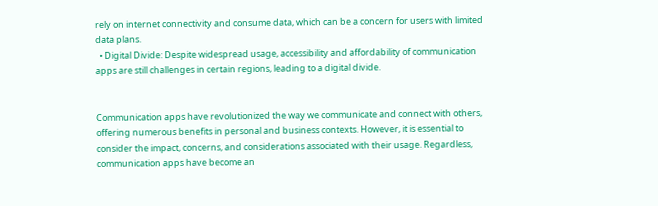rely on internet connectivity and consume data, which can be a concern for users with limited data plans.
  • Digital Divide: Despite widespread usage, accessibility and affordability of communication apps are still challenges in certain regions, leading to a digital divide.


Communication apps have revolutionized the way we communicate and connect with others, offering numerous benefits in personal and business contexts. However, it is essential to consider the impact, concerns, and considerations associated with their usage. Regardless, communication apps have become an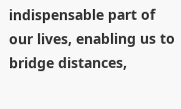indispensable part of our lives, enabling us to bridge distances,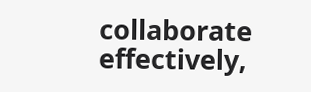collaborate effectively,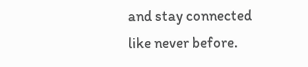and stay connected like never before.